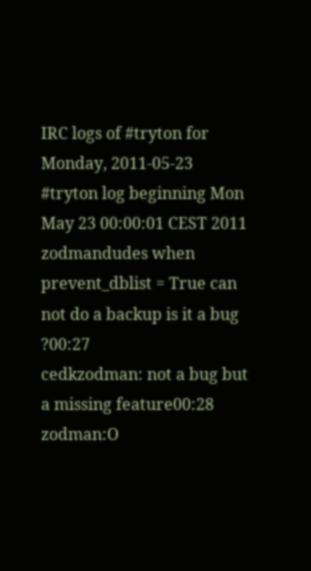IRC logs of #tryton for Monday, 2011-05-23 #tryton log beginning Mon May 23 00:00:01 CEST 2011
zodmandudes when prevent_dblist = True can not do a backup is it a bug ?00:27
cedkzodman: not a bug but a missing feature00:28
zodman:O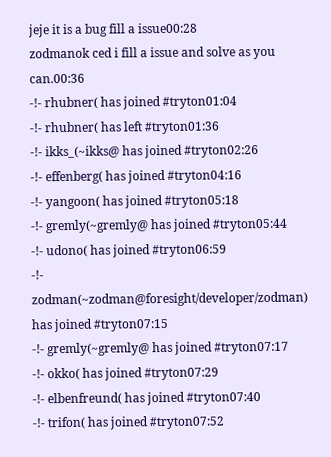jeje it is a bug fill a issue00:28
zodmanok ced i fill a issue and solve as you can.00:36
-!- rhubner( has joined #tryton01:04
-!- rhubner( has left #tryton01:36
-!- ikks_(~ikks@ has joined #tryton02:26
-!- effenberg( has joined #tryton04:16
-!- yangoon( has joined #tryton05:18
-!- gremly(~gremly@ has joined #tryton05:44
-!- udono( has joined #tryton06:59
-!- zodman(~zodman@foresight/developer/zodman) has joined #tryton07:15
-!- gremly(~gremly@ has joined #tryton07:17
-!- okko( has joined #tryton07:29
-!- elbenfreund( has joined #tryton07:40
-!- trifon( has joined #tryton07:52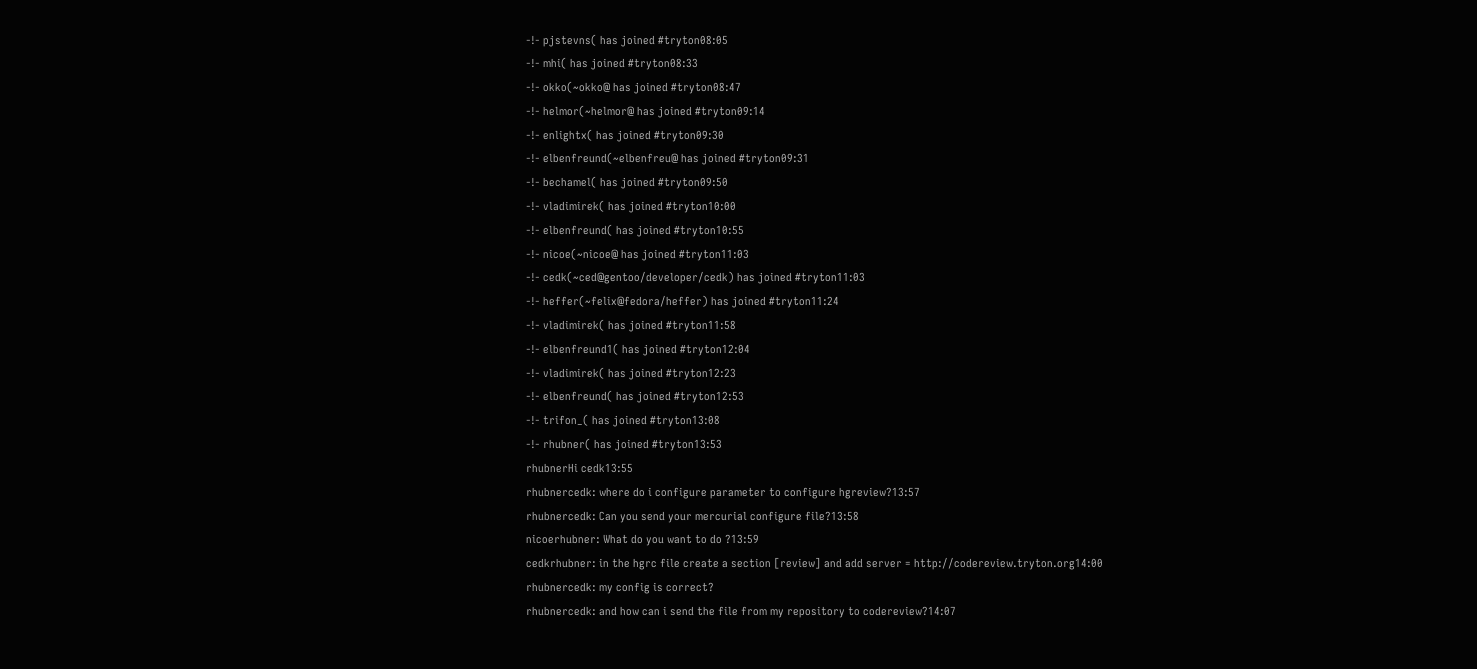-!- pjstevns( has joined #tryton08:05
-!- mhi( has joined #tryton08:33
-!- okko(~okko@ has joined #tryton08:47
-!- helmor(~helmor@ has joined #tryton09:14
-!- enlightx( has joined #tryton09:30
-!- elbenfreund(~elbenfreu@ has joined #tryton09:31
-!- bechamel( has joined #tryton09:50
-!- vladimirek( has joined #tryton10:00
-!- elbenfreund( has joined #tryton10:55
-!- nicoe(~nicoe@ has joined #tryton11:03
-!- cedk(~ced@gentoo/developer/cedk) has joined #tryton11:03
-!- heffer(~felix@fedora/heffer) has joined #tryton11:24
-!- vladimirek( has joined #tryton11:58
-!- elbenfreund1( has joined #tryton12:04
-!- vladimirek( has joined #tryton12:23
-!- elbenfreund( has joined #tryton12:53
-!- trifon_( has joined #tryton13:08
-!- rhubner( has joined #tryton13:53
rhubnerHi cedk13:55
rhubnercedk: where do i configure parameter to configure hgreview?13:57
rhubnercedk: Can you send your mercurial configure file?13:58
nicoerhubner: What do you want to do ?13:59
cedkrhubner: in the hgrc file create a section [review] and add server = http://codereview.tryton.org14:00
rhubnercedk: my config is correct?
rhubnercedk: and how can i send the file from my repository to codereview?14:07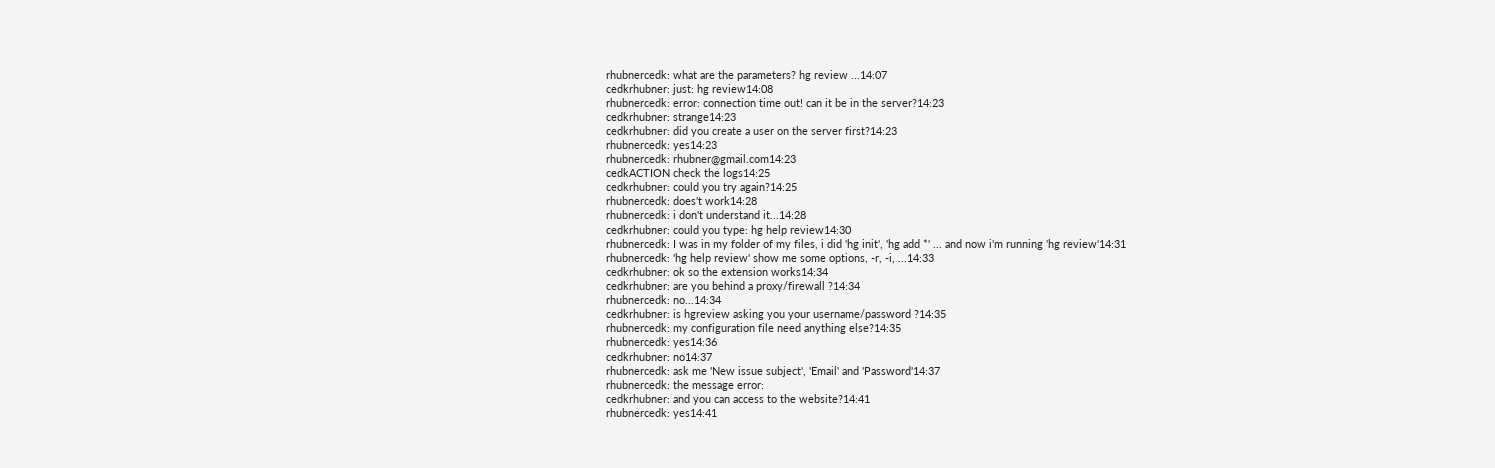rhubnercedk: what are the parameters? hg review ...14:07
cedkrhubner: just: hg review14:08
rhubnercedk: error: connection time out! can it be in the server?14:23
cedkrhubner: strange14:23
cedkrhubner: did you create a user on the server first?14:23
rhubnercedk: yes14:23
rhubnercedk: rhubner@gmail.com14:23
cedkACTION check the logs14:25
cedkrhubner: could you try again?14:25
rhubnercedk: does't work14:28
rhubnercedk: i don't understand it...14:28
cedkrhubner: could you type: hg help review14:30
rhubnercedk: I was in my folder of my files, i did 'hg init', 'hg add *' ... and now i'm running 'hg review'14:31
rhubnercedk: 'hg help review' show me some options, -r, -i, ...14:33
cedkrhubner: ok so the extension works14:34
cedkrhubner: are you behind a proxy/firewall ?14:34
rhubnercedk: no...14:34
cedkrhubner: is hgreview asking you your username/password ?14:35
rhubnercedk: my configuration file need anything else?14:35
rhubnercedk: yes14:36
cedkrhubner: no14:37
rhubnercedk: ask me 'New issue subject', 'Email' and 'Password'14:37
rhubnercedk: the message error:
cedkrhubner: and you can access to the website?14:41
rhubnercedk: yes14:41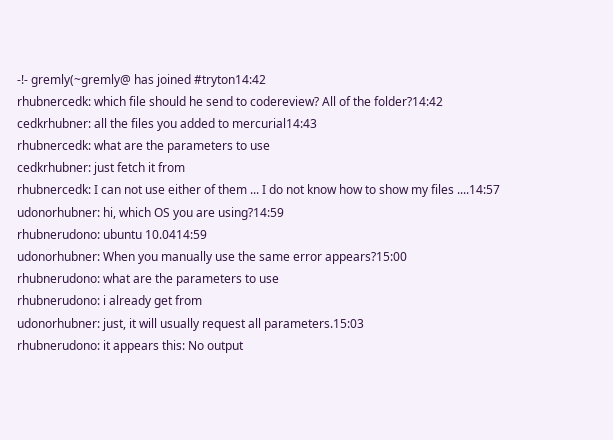-!- gremly(~gremly@ has joined #tryton14:42
rhubnercedk: which file should he send to codereview? All of the folder?14:42
cedkrhubner: all the files you added to mercurial14:43
rhubnercedk: what are the parameters to use
cedkrhubner: just fetch it from
rhubnercedk: I can not use either of them ... I do not know how to show my files ....14:57
udonorhubner: hi, which OS you are using?14:59
rhubnerudono: ubuntu 10.0414:59
udonorhubner: When you manually use the same error appears?15:00
rhubnerudono: what are the parameters to use
rhubnerudono: i already get from
udonorhubner: just, it will usually request all parameters.15:03
rhubnerudono: it appears this: No output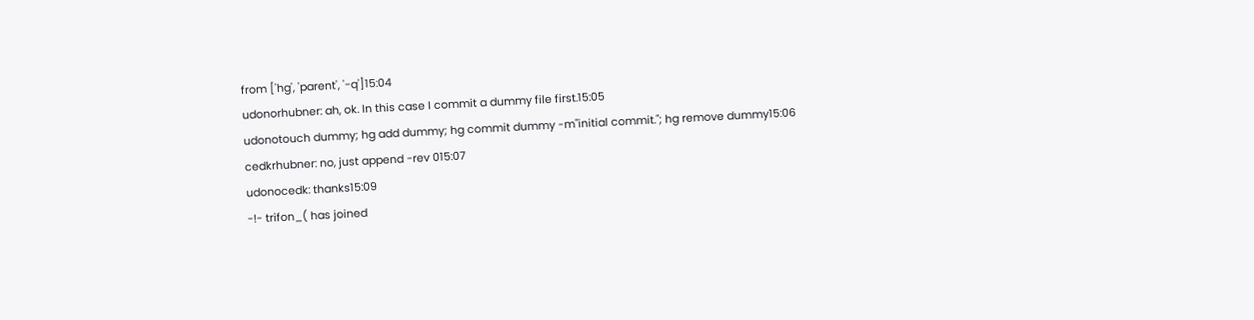from ['hg', 'parent', '-q']15:04
udonorhubner: ah, ok. In this case I commit a dummy file first.15:05
udonotouch dummy; hg add dummy; hg commit dummy -m"initial commit."; hg remove dummy15:06
cedkrhubner: no, just append -rev 015:07
udonocedk: thanks15:09
-!- trifon_( has joined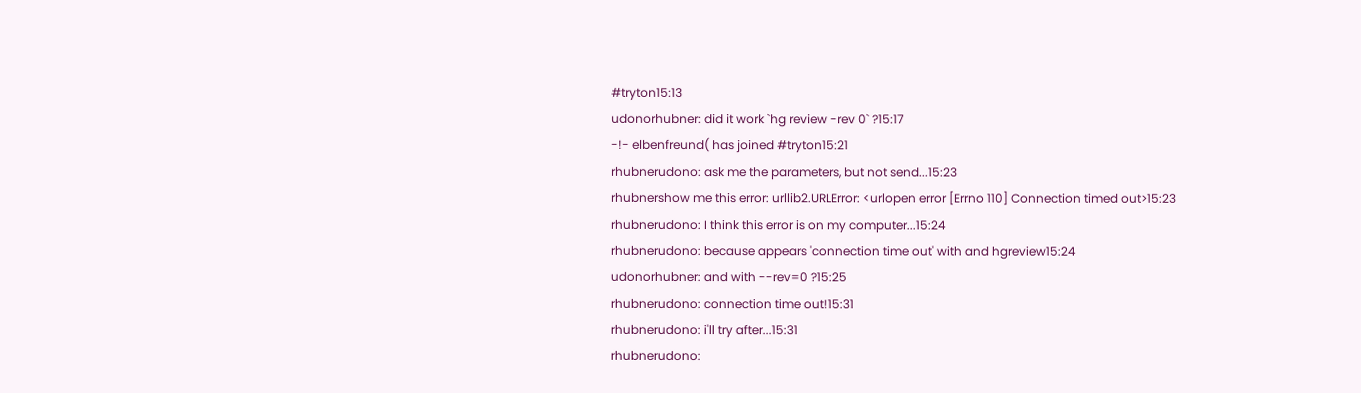#tryton15:13
udonorhubner: did it work `hg review -rev 0` ?15:17
-!- elbenfreund( has joined #tryton15:21
rhubnerudono: ask me the parameters, but not send...15:23
rhubnershow me this error: urllib2.URLError: <urlopen error [Errno 110] Connection timed out>15:23
rhubnerudono: I think this error is on my computer...15:24
rhubnerudono: because appears 'connection time out' with and hgreview15:24
udonorhubner: and with --rev=0 ?15:25
rhubnerudono: connection time out!15:31
rhubnerudono: i'll try after...15:31
rhubnerudono: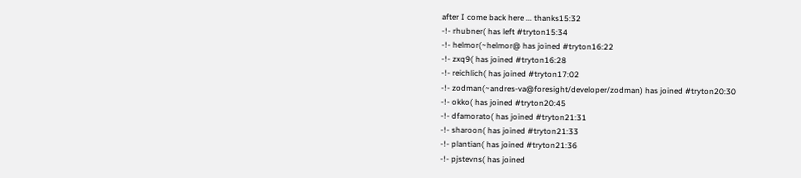after I come back here ... thanks15:32
-!- rhubner( has left #tryton15:34
-!- helmor(~helmor@ has joined #tryton16:22
-!- zxq9( has joined #tryton16:28
-!- reichlich( has joined #tryton17:02
-!- zodman(~andres-va@foresight/developer/zodman) has joined #tryton20:30
-!- okko( has joined #tryton20:45
-!- dfamorato( has joined #tryton21:31
-!- sharoon( has joined #tryton21:33
-!- plantian( has joined #tryton21:36
-!- pjstevns( has joined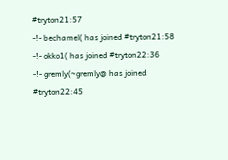#tryton21:57
-!- bechamel( has joined #tryton21:58
-!- okko1( has joined #tryton22:36
-!- gremly(~gremly@ has joined #tryton22:45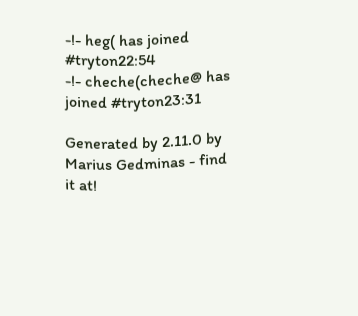-!- heg( has joined #tryton22:54
-!- cheche(cheche@ has joined #tryton23:31

Generated by 2.11.0 by Marius Gedminas - find it at!